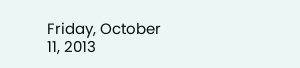Friday, October 11, 2013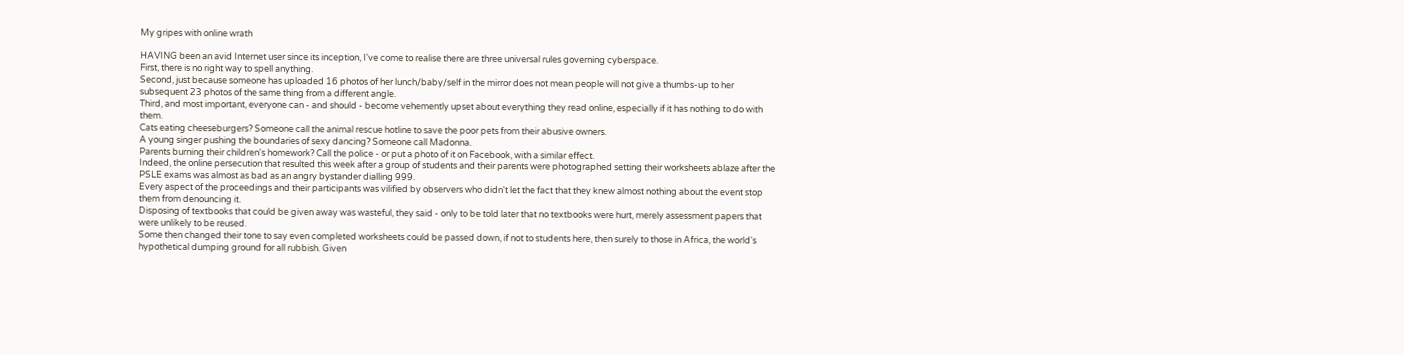My gripes with online wrath

HAVING been an avid Internet user since its inception, I've come to realise there are three universal rules governing cyberspace.
First, there is no right way to spell anything.
Second, just because someone has uploaded 16 photos of her lunch/baby/self in the mirror does not mean people will not give a thumbs-up to her subsequent 23 photos of the same thing from a different angle.
Third, and most important, everyone can - and should - become vehemently upset about everything they read online, especially if it has nothing to do with them.
Cats eating cheeseburgers? Someone call the animal rescue hotline to save the poor pets from their abusive owners.
A young singer pushing the boundaries of sexy dancing? Someone call Madonna.
Parents burning their children's homework? Call the police - or put a photo of it on Facebook, with a similar effect.
Indeed, the online persecution that resulted this week after a group of students and their parents were photographed setting their worksheets ablaze after the PSLE exams was almost as bad as an angry bystander dialling 999.
Every aspect of the proceedings and their participants was vilified by observers who didn't let the fact that they knew almost nothing about the event stop them from denouncing it.
Disposing of textbooks that could be given away was wasteful, they said - only to be told later that no textbooks were hurt, merely assessment papers that were unlikely to be reused.
Some then changed their tone to say even completed worksheets could be passed down, if not to students here, then surely to those in Africa, the world's hypothetical dumping ground for all rubbish. Given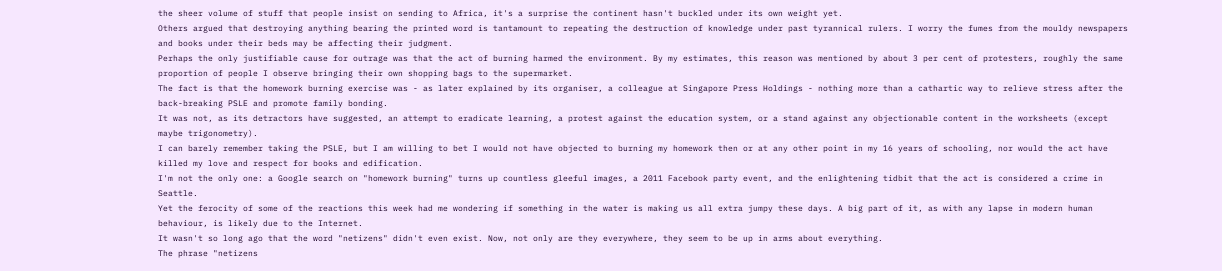the sheer volume of stuff that people insist on sending to Africa, it's a surprise the continent hasn't buckled under its own weight yet.
Others argued that destroying anything bearing the printed word is tantamount to repeating the destruction of knowledge under past tyrannical rulers. I worry the fumes from the mouldy newspapers and books under their beds may be affecting their judgment.
Perhaps the only justifiable cause for outrage was that the act of burning harmed the environment. By my estimates, this reason was mentioned by about 3 per cent of protesters, roughly the same proportion of people I observe bringing their own shopping bags to the supermarket.
The fact is that the homework burning exercise was - as later explained by its organiser, a colleague at Singapore Press Holdings - nothing more than a cathartic way to relieve stress after the back-breaking PSLE and promote family bonding.
It was not, as its detractors have suggested, an attempt to eradicate learning, a protest against the education system, or a stand against any objectionable content in the worksheets (except maybe trigonometry).
I can barely remember taking the PSLE, but I am willing to bet I would not have objected to burning my homework then or at any other point in my 16 years of schooling, nor would the act have killed my love and respect for books and edification.
I'm not the only one: a Google search on "homework burning" turns up countless gleeful images, a 2011 Facebook party event, and the enlightening tidbit that the act is considered a crime in Seattle.
Yet the ferocity of some of the reactions this week had me wondering if something in the water is making us all extra jumpy these days. A big part of it, as with any lapse in modern human behaviour, is likely due to the Internet.
It wasn't so long ago that the word "netizens" didn't even exist. Now, not only are they everywhere, they seem to be up in arms about everything.
The phrase "netizens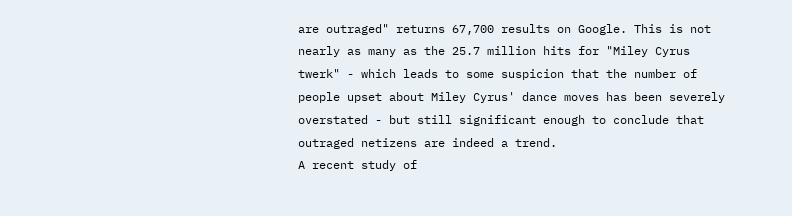are outraged" returns 67,700 results on Google. This is not nearly as many as the 25.7 million hits for "Miley Cyrus twerk" - which leads to some suspicion that the number of people upset about Miley Cyrus' dance moves has been severely overstated - but still significant enough to conclude that outraged netizens are indeed a trend.
A recent study of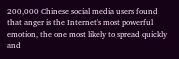200,000 Chinese social media users found that anger is the Internet's most powerful emotion, the one most likely to spread quickly and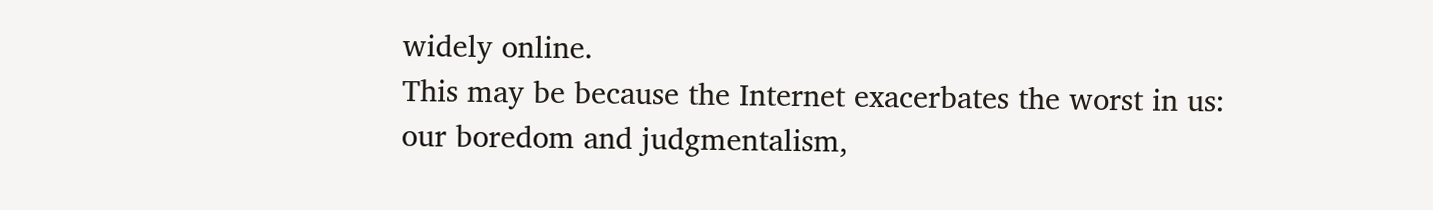widely online.
This may be because the Internet exacerbates the worst in us: our boredom and judgmentalism,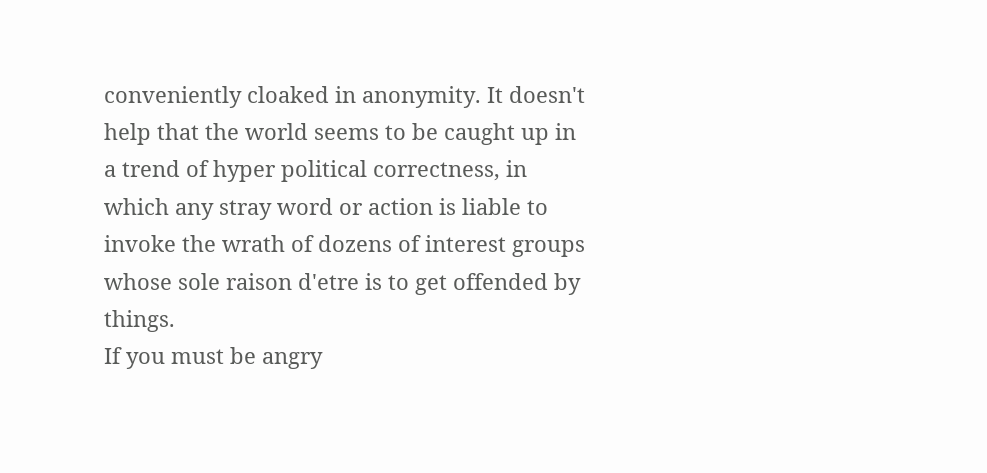conveniently cloaked in anonymity. It doesn't help that the world seems to be caught up in a trend of hyper political correctness, in which any stray word or action is liable to invoke the wrath of dozens of interest groups whose sole raison d'etre is to get offended by things.
If you must be angry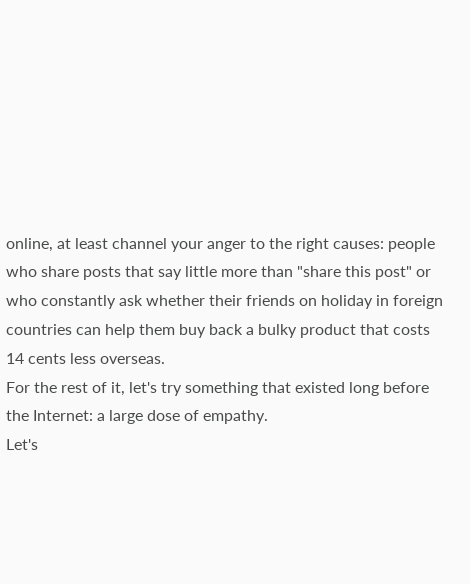online, at least channel your anger to the right causes: people who share posts that say little more than "share this post" or who constantly ask whether their friends on holiday in foreign countries can help them buy back a bulky product that costs 14 cents less overseas.
For the rest of it, let's try something that existed long before the Internet: a large dose of empathy.
Let's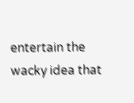entertain the wacky idea that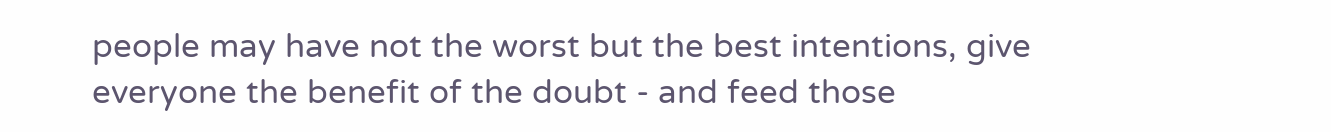people may have not the worst but the best intentions, give everyone the benefit of the doubt - and feed those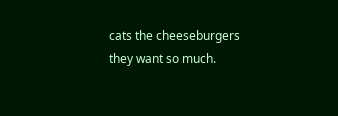cats the cheeseburgers they want so much.